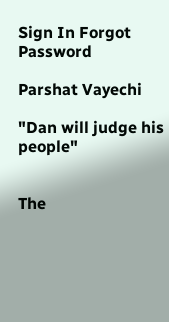Sign In Forgot Password

Parshat Vayechi

"Dan will judge his people"


The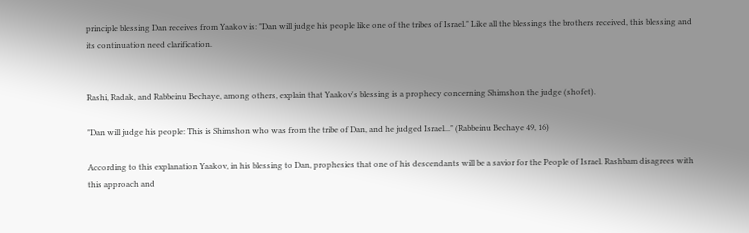principle blessing Dan receives from Yaakov is: "Dan will judge his people like one of the tribes of Israel." Like all the blessings the brothers received, this blessing and its continuation need clarification.


Rashi, Radak, and Rabbeinu Bechaye, among others, explain that Yaakov's blessing is a prophecy concerning Shimshon the judge (shofet).

"Dan will judge his people: This is Shimshon who was from the tribe of Dan, and he judged Israel..." (Rabbeinu Bechaye 49, 16)

According to this explanation Yaakov, in his blessing to Dan, prophesies that one of his descendants will be a savior for the People of Israel. Rashbam disagrees with this approach and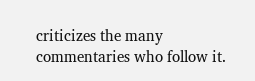criticizes the many commentaries who follow it.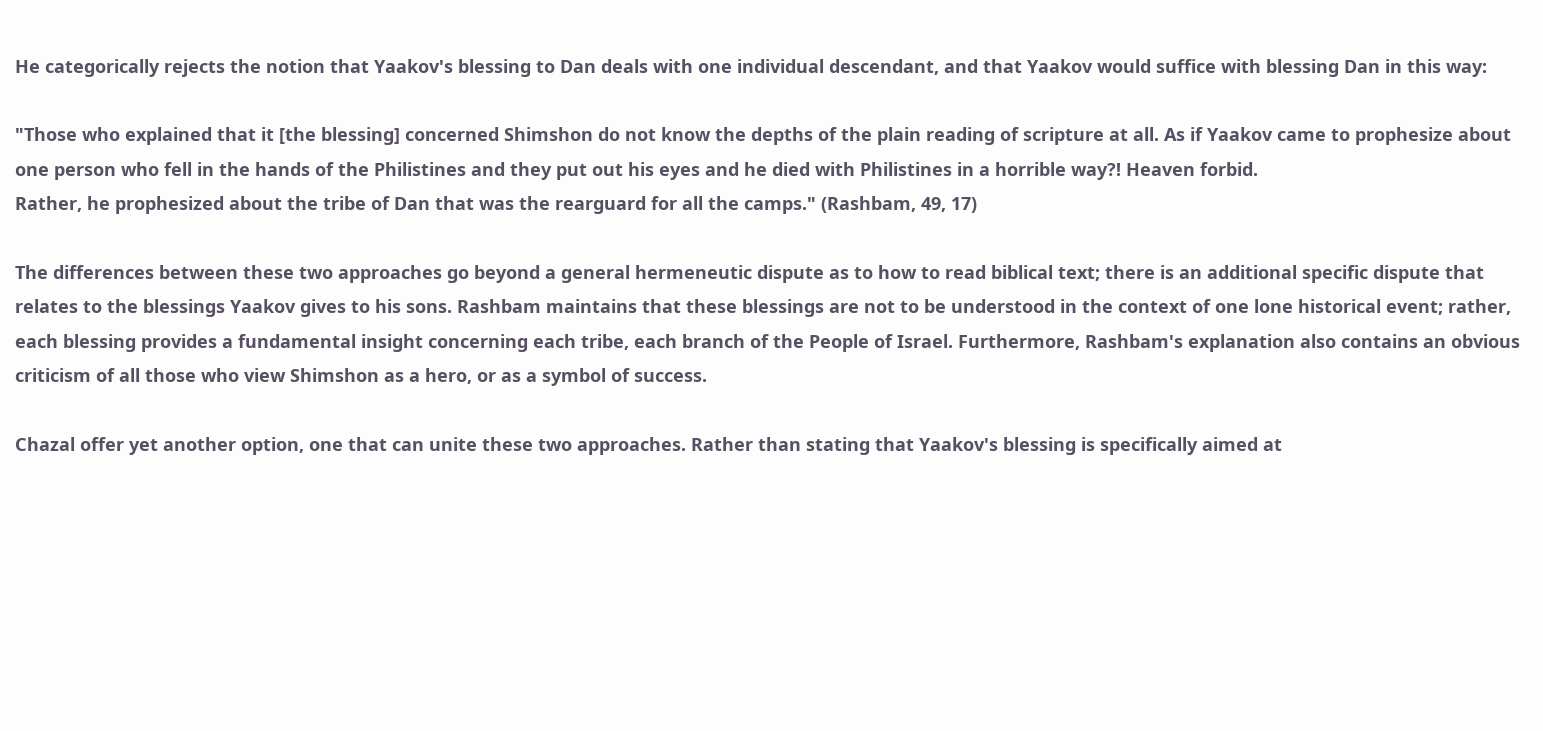He categorically rejects the notion that Yaakov's blessing to Dan deals with one individual descendant, and that Yaakov would suffice with blessing Dan in this way:

"Those who explained that it [the blessing] concerned Shimshon do not know the depths of the plain reading of scripture at all. As if Yaakov came to prophesize about one person who fell in the hands of the Philistines and they put out his eyes and he died with Philistines in a horrible way?! Heaven forbid.
Rather, he prophesized about the tribe of Dan that was the rearguard for all the camps." (Rashbam, 49, 17)

The differences between these two approaches go beyond a general hermeneutic dispute as to how to read biblical text; there is an additional specific dispute that relates to the blessings Yaakov gives to his sons. Rashbam maintains that these blessings are not to be understood in the context of one lone historical event; rather, each blessing provides a fundamental insight concerning each tribe, each branch of the People of Israel. Furthermore, Rashbam's explanation also contains an obvious criticism of all those who view Shimshon as a hero, or as a symbol of success.

Chazal offer yet another option, one that can unite these two approaches. Rather than stating that Yaakov's blessing is specifically aimed at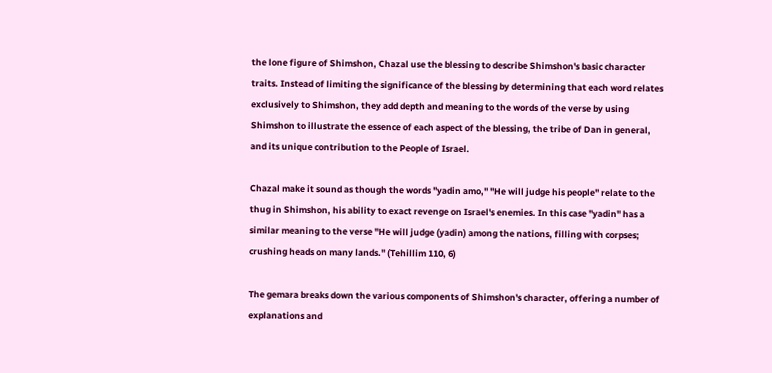the lone figure of Shimshon, Chazal use the blessing to describe Shimshon's basic character traits. Instead of limiting the significance of the blessing by determining that each word relates exclusively to Shimshon, they add depth and meaning to the words of the verse by using Shimshon to illustrate the essence of each aspect of the blessing, the tribe of Dan in general, and its unique contribution to the People of Israel.

Chazal make it sound as though the words "yadin amo," "He will judge his people" relate to the thug in Shimshon, his ability to exact revenge on Israel's enemies. In this case "yadin" has a similar meaning to the verse "He will judge (yadin) among the nations, filling with corpses; crushing heads on many lands." (Tehillim 110, 6)

The gemara breaks down the various components of Shimshon's character, offering a number of explanations and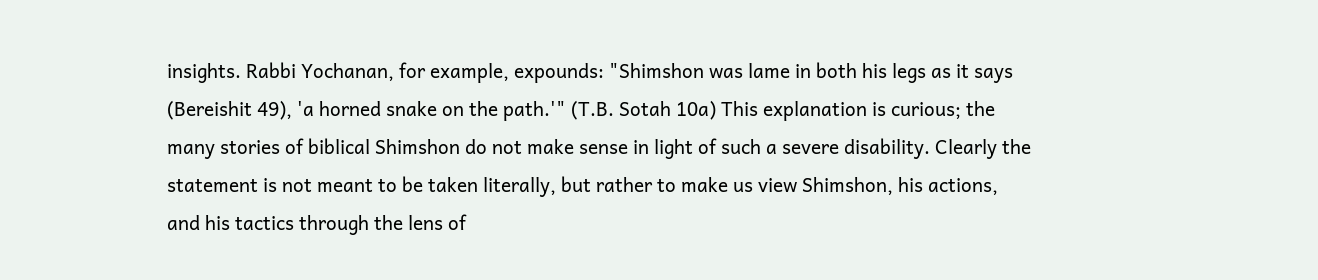insights. Rabbi Yochanan, for example, expounds: "Shimshon was lame in both his legs as it says (Bereishit 49), 'a horned snake on the path.'" (T.B. Sotah 10a) This explanation is curious; the many stories of biblical Shimshon do not make sense in light of such a severe disability. Clearly the statement is not meant to be taken literally, but rather to make us view Shimshon, his actions, and his tactics through the lens of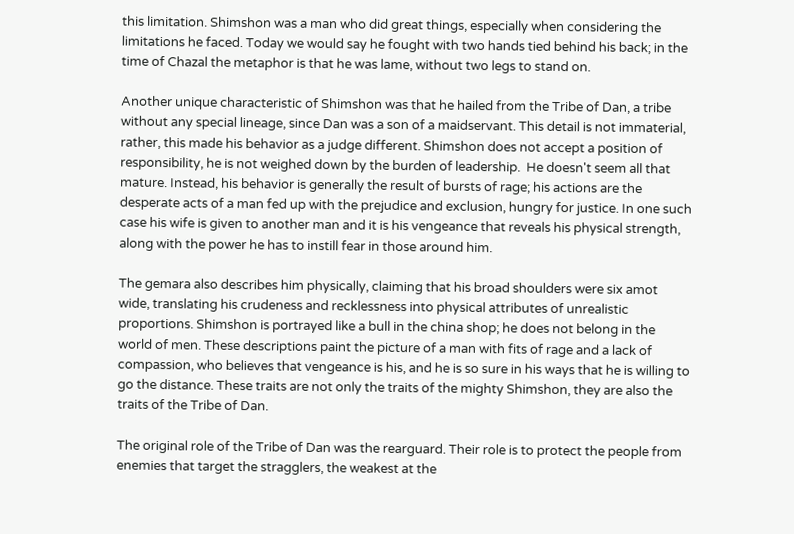this limitation. Shimshon was a man who did great things, especially when considering the limitations he faced. Today we would say he fought with two hands tied behind his back; in the time of Chazal the metaphor is that he was lame, without two legs to stand on.

Another unique characteristic of Shimshon was that he hailed from the Tribe of Dan, a tribe without any special lineage, since Dan was a son of a maidservant. This detail is not immaterial, rather, this made his behavior as a judge different. Shimshon does not accept a position of responsibility, he is not weighed down by the burden of leadership.  He doesn't seem all that mature. Instead, his behavior is generally the result of bursts of rage; his actions are the desperate acts of a man fed up with the prejudice and exclusion, hungry for justice. In one such case his wife is given to another man and it is his vengeance that reveals his physical strength, along with the power he has to instill fear in those around him.

The gemara also describes him physically, claiming that his broad shoulders were six amot wide, translating his crudeness and recklessness into physical attributes of unrealistic proportions. Shimshon is portrayed like a bull in the china shop; he does not belong in the world of men. These descriptions paint the picture of a man with fits of rage and a lack of compassion, who believes that vengeance is his, and he is so sure in his ways that he is willing to go the distance. These traits are not only the traits of the mighty Shimshon, they are also the traits of the Tribe of Dan.

The original role of the Tribe of Dan was the rearguard. Their role is to protect the people from enemies that target the stragglers, the weakest at the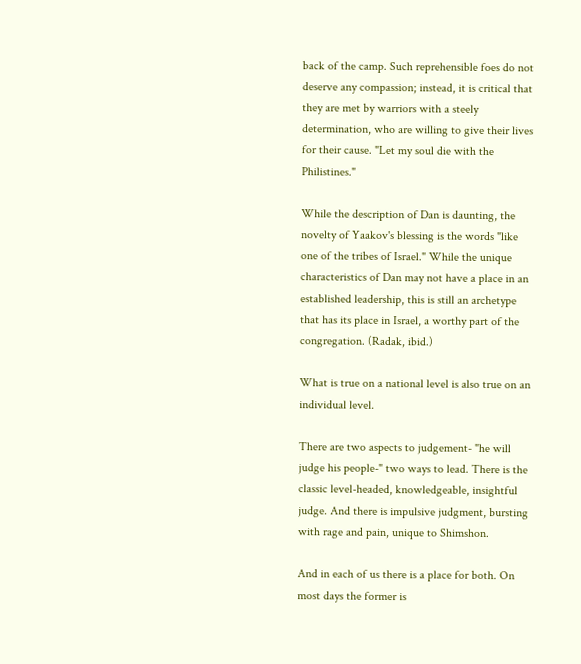back of the camp. Such reprehensible foes do not deserve any compassion; instead, it is critical that they are met by warriors with a steely determination, who are willing to give their lives for their cause. "Let my soul die with the Philistines."

While the description of Dan is daunting, the novelty of Yaakov's blessing is the words "like one of the tribes of Israel." While the unique characteristics of Dan may not have a place in an established leadership, this is still an archetype that has its place in Israel, a worthy part of the congregation. (Radak, ibid.)

What is true on a national level is also true on an individual level.

There are two aspects to judgement- "he will judge his people-" two ways to lead. There is the classic level-headed, knowledgeable, insightful judge. And there is impulsive judgment, bursting with rage and pain, unique to Shimshon.

And in each of us there is a place for both. On most days the former is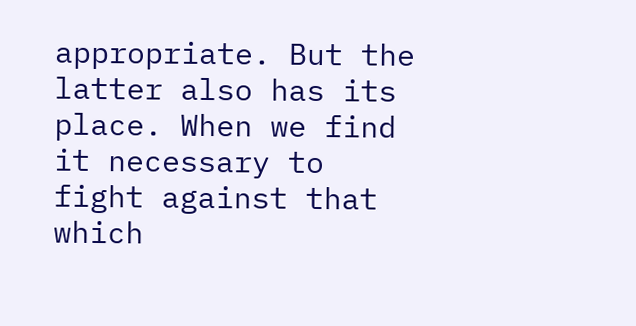appropriate. But the latter also has its place. When we find it necessary to fight against that which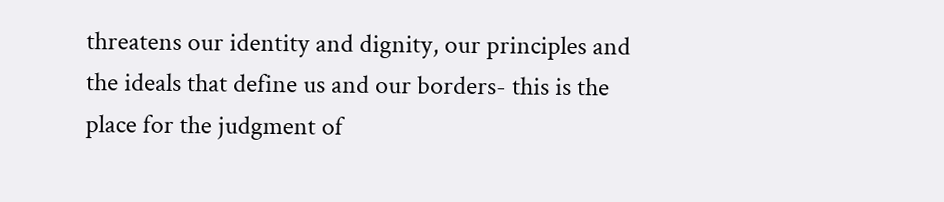threatens our identity and dignity, our principles and the ideals that define us and our borders- this is the place for the judgment of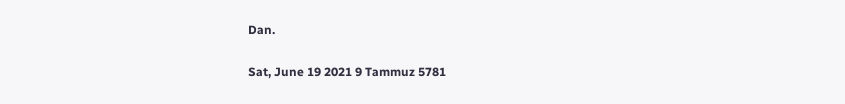Dan.

Sat, June 19 2021 9 Tammuz 5781